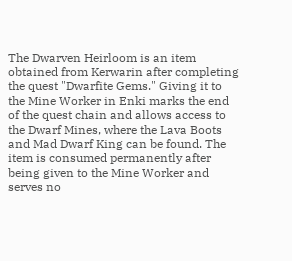The Dwarven Heirloom is an item obtained from Kerwarin after completing the quest "Dwarfite Gems." Giving it to the Mine Worker in Enki marks the end of the quest chain and allows access to the Dwarf Mines, where the Lava Boots and Mad Dwarf King can be found. The item is consumed permanently after being given to the Mine Worker and serves no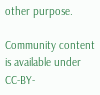other purpose.

Community content is available under CC-BY-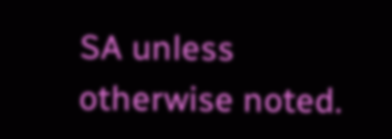SA unless otherwise noted.